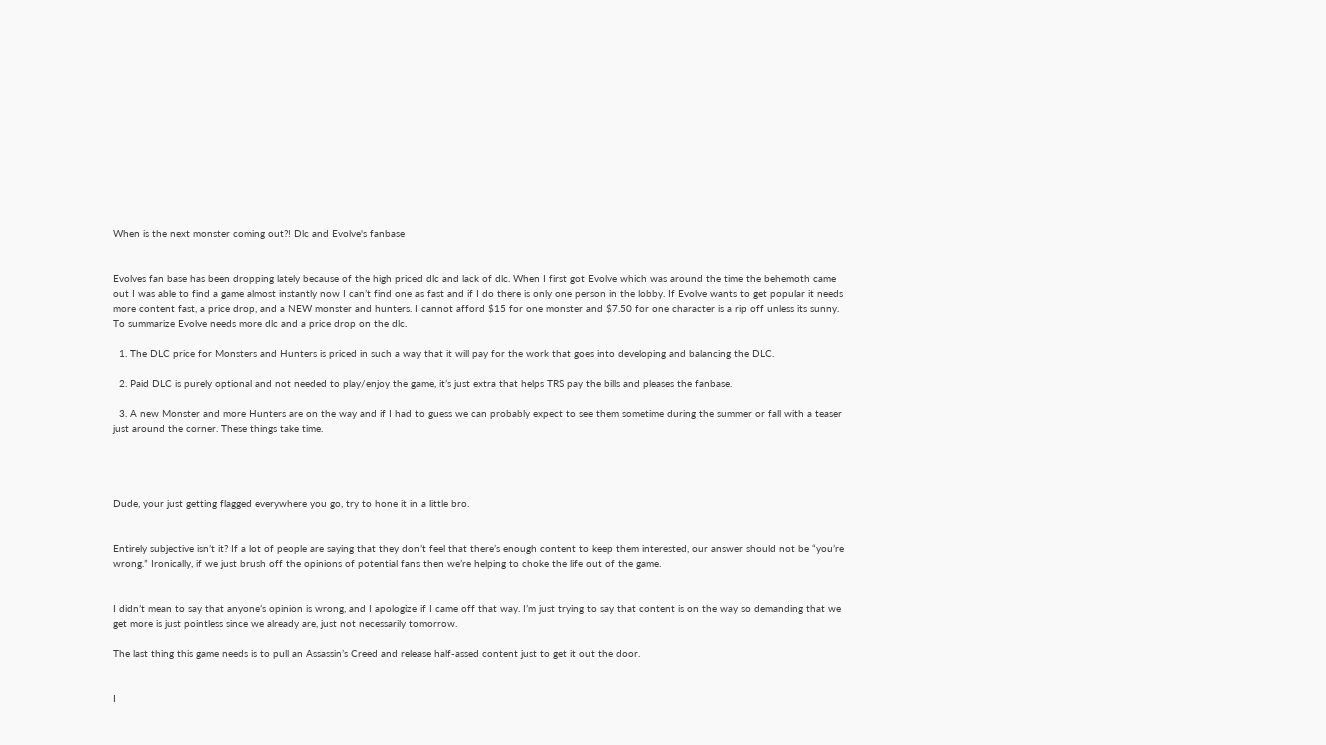When is the next monster coming out?! Dlc and Evolve's fanbase


Evolves fan base has been dropping lately because of the high priced dlc and lack of dlc. When I first got Evolve which was around the time the behemoth came out I was able to find a game almost instantly now I can’t find one as fast and if I do there is only one person in the lobby. If Evolve wants to get popular it needs more content fast, a price drop, and a NEW monster and hunters. I cannot afford $15 for one monster and $7.50 for one character is a rip off unless its sunny. To summarize Evolve needs more dlc and a price drop on the dlc.

  1. The DLC price for Monsters and Hunters is priced in such a way that it will pay for the work that goes into developing and balancing the DLC.

  2. Paid DLC is purely optional and not needed to play/enjoy the game, it’s just extra that helps TRS pay the bills and pleases the fanbase.

  3. A new Monster and more Hunters are on the way and if I had to guess we can probably expect to see them sometime during the summer or fall with a teaser just around the corner. These things take time.




Dude, your just getting flagged everywhere you go, try to hone it in a little bro.


Entirely subjective isn’t it? If a lot of people are saying that they don’t feel that there’s enough content to keep them interested, our answer should not be “you’re wrong.” Ironically, if we just brush off the opinions of potential fans then we’re helping to choke the life out of the game.


I didn’t mean to say that anyone’s opinion is wrong, and I apologize if I came off that way. I’m just trying to say that content is on the way so demanding that we get more is just pointless since we already are, just not necessarily tomorrow.

The last thing this game needs is to pull an Assassin’s Creed and release half-assed content just to get it out the door.


I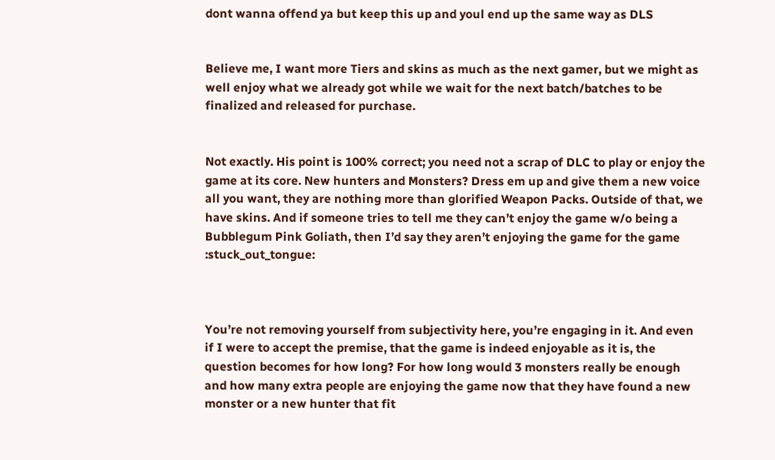dont wanna offend ya but keep this up and youl end up the same way as DLS


Believe me, I want more Tiers and skins as much as the next gamer, but we might as well enjoy what we already got while we wait for the next batch/batches to be finalized and released for purchase.


Not exactly. His point is 100% correct; you need not a scrap of DLC to play or enjoy the game at its core. New hunters and Monsters? Dress em up and give them a new voice all you want, they are nothing more than glorified Weapon Packs. Outside of that, we have skins. And if someone tries to tell me they can’t enjoy the game w/o being a Bubblegum Pink Goliath, then I’d say they aren’t enjoying the game for the game :stuck_out_tongue:



You’re not removing yourself from subjectivity here, you’re engaging in it. And even if I were to accept the premise, that the game is indeed enjoyable as it is, the question becomes for how long? For how long would 3 monsters really be enough and how many extra people are enjoying the game now that they have found a new monster or a new hunter that fit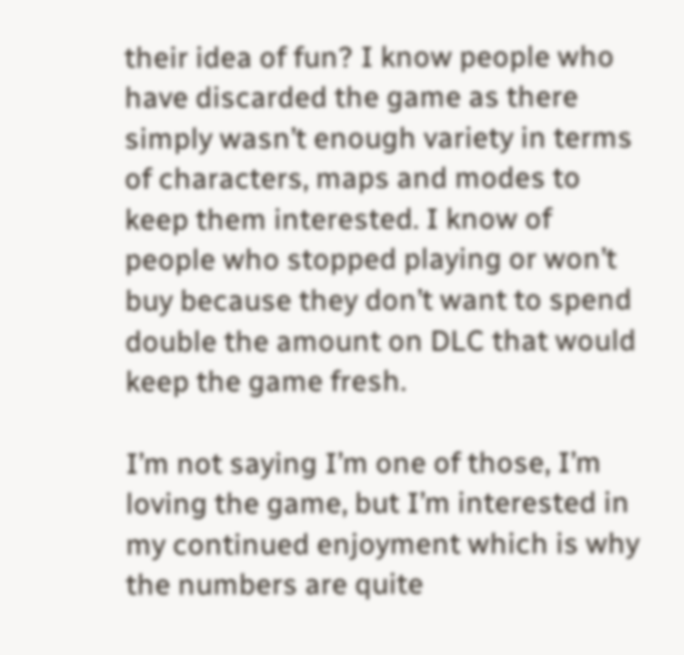their idea of fun? I know people who have discarded the game as there simply wasn’t enough variety in terms of characters, maps and modes to keep them interested. I know of people who stopped playing or won’t buy because they don’t want to spend double the amount on DLC that would keep the game fresh.

I’m not saying I’m one of those, I’m loving the game, but I’m interested in my continued enjoyment which is why the numbers are quite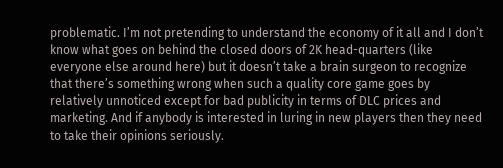problematic. I’m not pretending to understand the economy of it all and I don’t know what goes on behind the closed doors of 2K head-quarters (like everyone else around here) but it doesn’t take a brain surgeon to recognize that there’s something wrong when such a quality core game goes by relatively unnoticed except for bad publicity in terms of DLC prices and marketing. And if anybody is interested in luring in new players then they need to take their opinions seriously.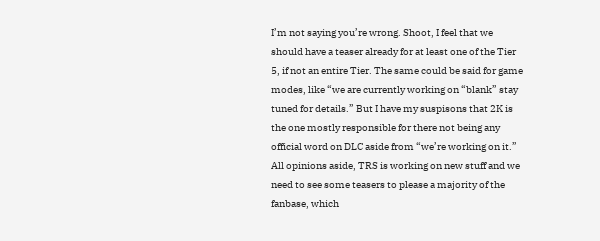I’m not saying you’re wrong. Shoot, I feel that we should have a teaser already for at least one of the Tier 5, if not an entire Tier. The same could be said for game modes, like “we are currently working on “blank” stay tuned for details.” But I have my suspisons that 2K is the one mostly responsible for there not being any official word on DLC aside from “we’re working on it.” All opinions aside, TRS is working on new stuff and we need to see some teasers to please a majority of the fanbase, which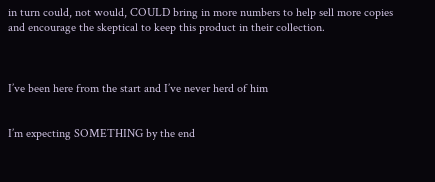in turn could, not would, COULD bring in more numbers to help sell more copies and encourage the skeptical to keep this product in their collection.



I’ve been here from the start and I’ve never herd of him


I’m expecting SOMETHING by the end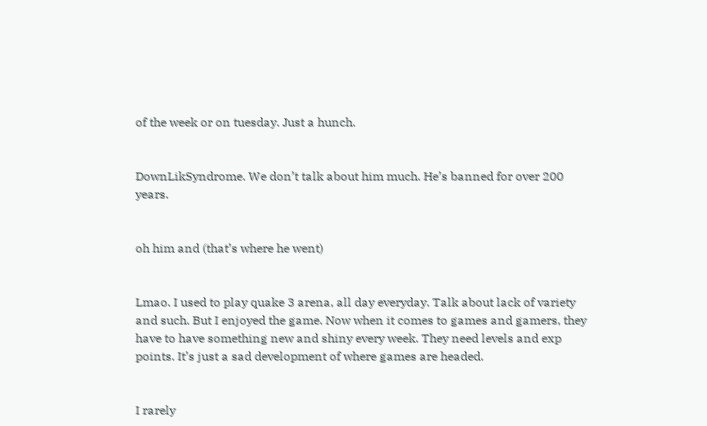of the week or on tuesday. Just a hunch.


DownLikSyndrome. We don’t talk about him much. He’s banned for over 200 years.


oh him and (that’s where he went)


Lmao. I used to play quake 3 arena, all day everyday. Talk about lack of variety and such. But I enjoyed the game. Now when it comes to games and gamers, they have to have something new and shiny every week. They need levels and exp points. It’s just a sad development of where games are headed.


I rarely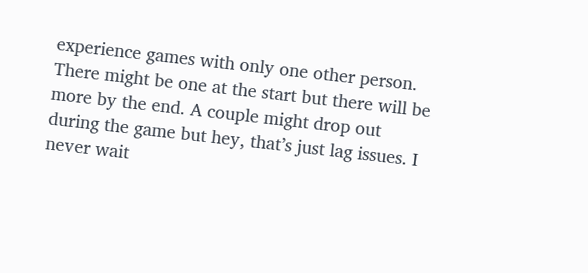experience games with only one other person. There might be one at the start but there will be more by the end. A couple might drop out during the game but hey, that’s just lag issues. I never wait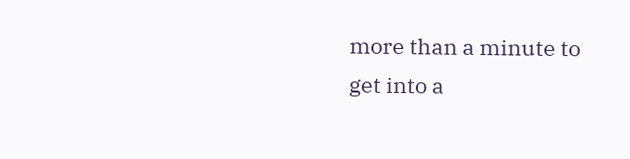more than a minute to get into a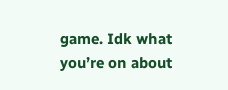game. Idk what you’re on about